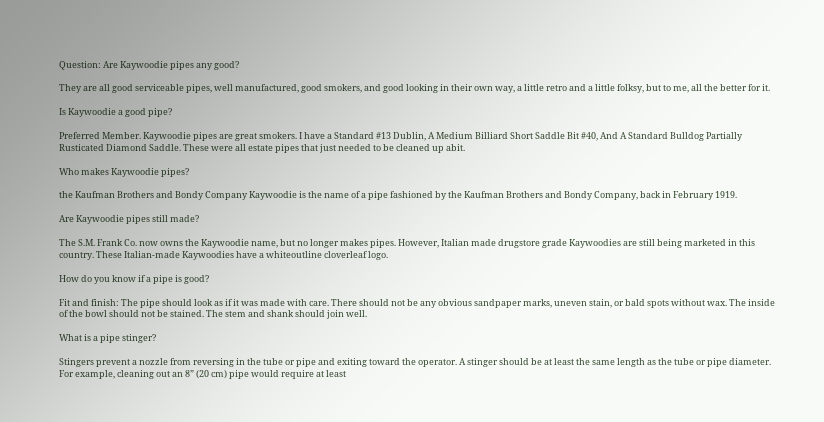Question: Are Kaywoodie pipes any good?

They are all good serviceable pipes, well manufactured, good smokers, and good looking in their own way, a little retro and a little folksy, but to me, all the better for it.

Is Kaywoodie a good pipe?

Preferred Member. Kaywoodie pipes are great smokers. I have a Standard #13 Dublin, A Medium Billiard Short Saddle Bit #40, And A Standard Bulldog Partially Rusticated Diamond Saddle. These were all estate pipes that just needed to be cleaned up abit.

Who makes Kaywoodie pipes?

the Kaufman Brothers and Bondy Company Kaywoodie is the name of a pipe fashioned by the Kaufman Brothers and Bondy Company, back in February 1919.

Are Kaywoodie pipes still made?

The S.M. Frank Co. now owns the Kaywoodie name, but no longer makes pipes. However, Italian made drugstore grade Kaywoodies are still being marketed in this country. These Italian-made Kaywoodies have a whiteoutline cloverleaf logo.

How do you know if a pipe is good?

Fit and finish: The pipe should look as if it was made with care. There should not be any obvious sandpaper marks, uneven stain, or bald spots without wax. The inside of the bowl should not be stained. The stem and shank should join well.

What is a pipe stinger?

Stingers prevent a nozzle from reversing in the tube or pipe and exiting toward the operator. A stinger should be at least the same length as the tube or pipe diameter. For example, cleaning out an 8” (20 cm) pipe would require at least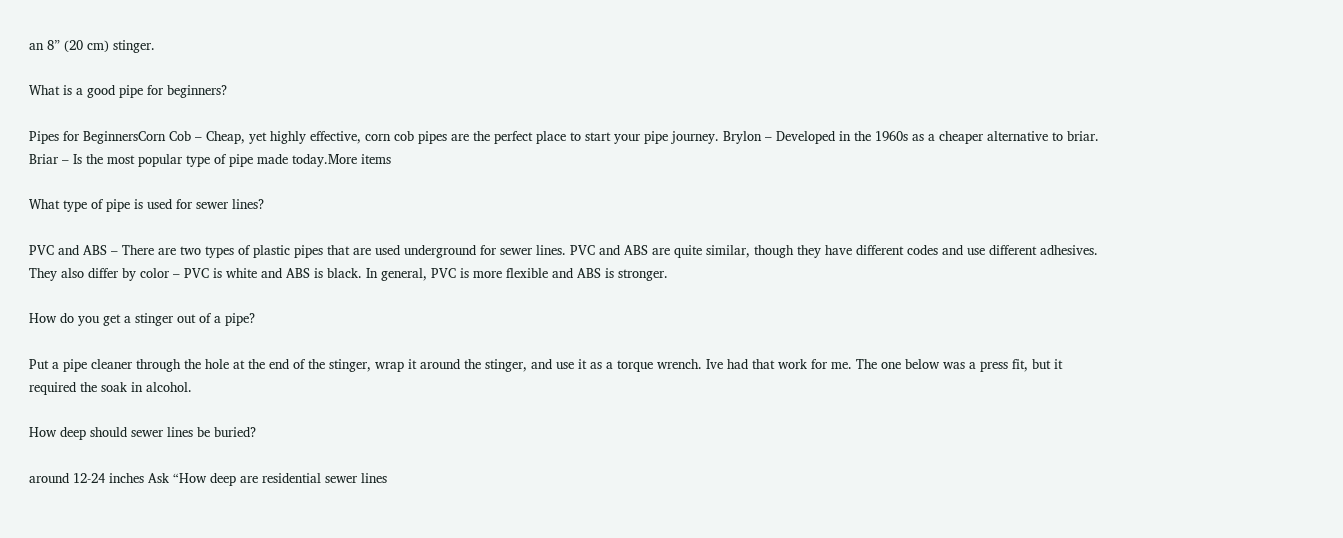an 8” (20 cm) stinger.

What is a good pipe for beginners?

Pipes for BeginnersCorn Cob – Cheap, yet highly effective, corn cob pipes are the perfect place to start your pipe journey. Brylon – Developed in the 1960s as a cheaper alternative to briar. Briar – Is the most popular type of pipe made today.More items

What type of pipe is used for sewer lines?

PVC and ABS – There are two types of plastic pipes that are used underground for sewer lines. PVC and ABS are quite similar, though they have different codes and use different adhesives. They also differ by color – PVC is white and ABS is black. In general, PVC is more flexible and ABS is stronger.

How do you get a stinger out of a pipe?

Put a pipe cleaner through the hole at the end of the stinger, wrap it around the stinger, and use it as a torque wrench. Ive had that work for me. The one below was a press fit, but it required the soak in alcohol.

How deep should sewer lines be buried?

around 12-24 inches Ask “How deep are residential sewer lines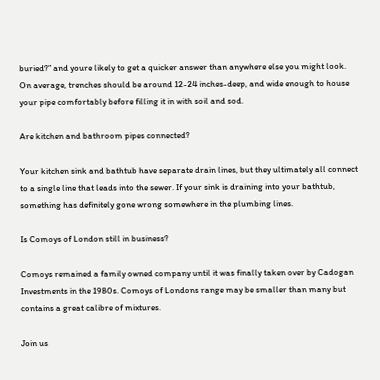buried?” and youre likely to get a quicker answer than anywhere else you might look. On average, trenches should be around 12-24 inches-deep, and wide enough to house your pipe comfortably before filling it in with soil and sod.

Are kitchen and bathroom pipes connected?

Your kitchen sink and bathtub have separate drain lines, but they ultimately all connect to a single line that leads into the sewer. If your sink is draining into your bathtub, something has definitely gone wrong somewhere in the plumbing lines.

Is Comoys of London still in business?

Comoys remained a family owned company until it was finally taken over by Cadogan Investments in the 1980s. Comoys of Londons range may be smaller than many but contains a great calibre of mixtures.

Join us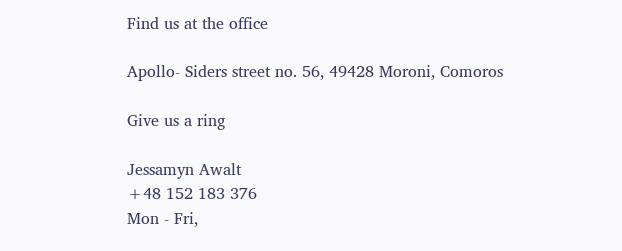Find us at the office

Apollo- Siders street no. 56, 49428 Moroni, Comoros

Give us a ring

Jessamyn Awalt
+48 152 183 376
Mon - Fri,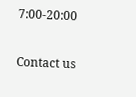7:00-20:00

Contact us